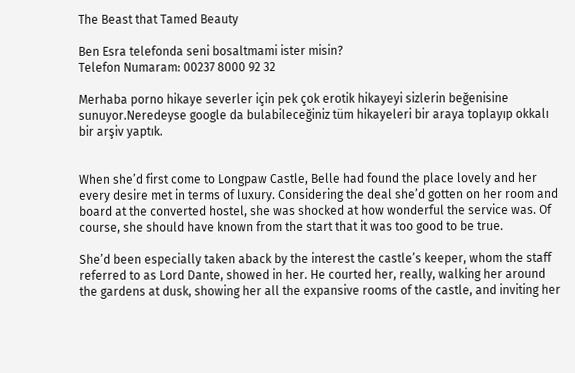The Beast that Tamed Beauty

Ben Esra telefonda seni bosaltmami ister misin?
Telefon Numaram: 00237 8000 92 32

Merhaba porno hikaye severler için pek çok erotik hikayeyi sizlerin beğenisine sunuyor.Neredeyse google da bulabileceğiniz tüm hikayeleri bir araya toplayıp okkalı bir arşiv yaptık.


When she’d first come to Longpaw Castle, Belle had found the place lovely and her every desire met in terms of luxury. Considering the deal she’d gotten on her room and board at the converted hostel, she was shocked at how wonderful the service was. Of course, she should have known from the start that it was too good to be true.

She’d been especially taken aback by the interest the castle’s keeper, whom the staff referred to as Lord Dante, showed in her. He courted her, really, walking her around the gardens at dusk, showing her all the expansive rooms of the castle, and inviting her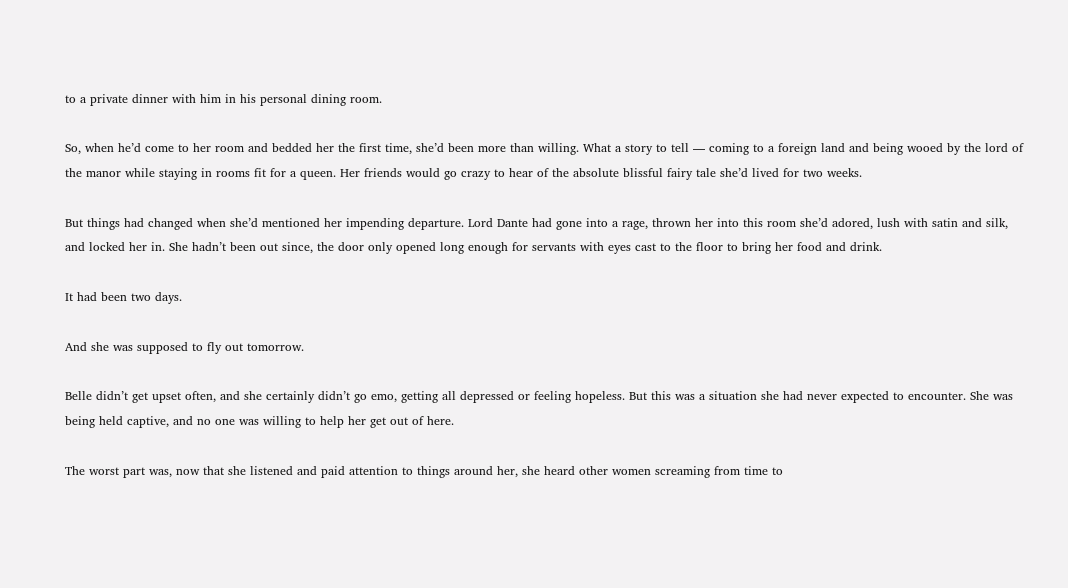to a private dinner with him in his personal dining room.

So, when he’d come to her room and bedded her the first time, she’d been more than willing. What a story to tell — coming to a foreign land and being wooed by the lord of the manor while staying in rooms fit for a queen. Her friends would go crazy to hear of the absolute blissful fairy tale she’d lived for two weeks.

But things had changed when she’d mentioned her impending departure. Lord Dante had gone into a rage, thrown her into this room she’d adored, lush with satin and silk, and locked her in. She hadn’t been out since, the door only opened long enough for servants with eyes cast to the floor to bring her food and drink.

It had been two days.

And she was supposed to fly out tomorrow.

Belle didn’t get upset often, and she certainly didn’t go emo, getting all depressed or feeling hopeless. But this was a situation she had never expected to encounter. She was being held captive, and no one was willing to help her get out of here.

The worst part was, now that she listened and paid attention to things around her, she heard other women screaming from time to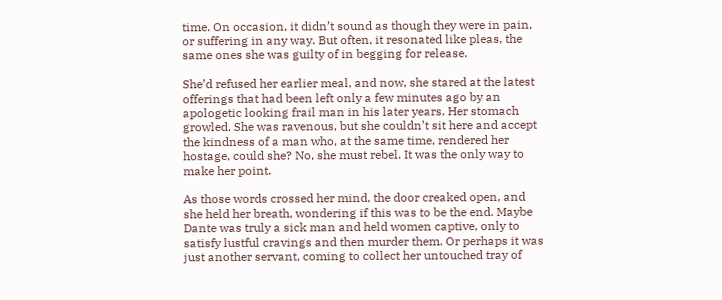time. On occasion, it didn’t sound as though they were in pain, or suffering in any way. But often, it resonated like pleas, the same ones she was guilty of in begging for release.

She’d refused her earlier meal, and now, she stared at the latest offerings that had been left only a few minutes ago by an apologetic looking frail man in his later years. Her stomach growled. She was ravenous, but she couldn’t sit here and accept the kindness of a man who, at the same time, rendered her hostage, could she? No, she must rebel. It was the only way to make her point.

As those words crossed her mind, the door creaked open, and she held her breath, wondering if this was to be the end. Maybe Dante was truly a sick man and held women captive, only to satisfy lustful cravings and then murder them. Or perhaps it was just another servant, coming to collect her untouched tray of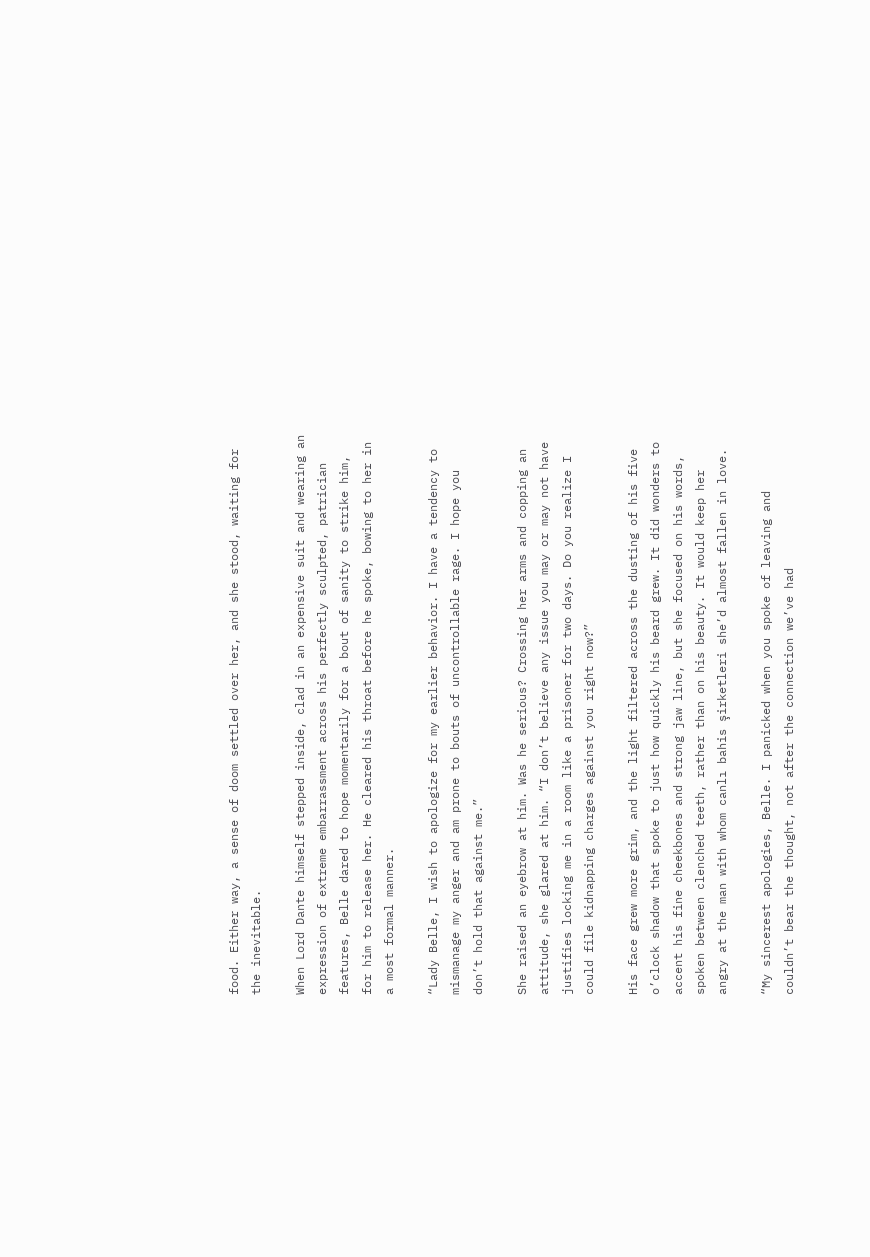food. Either way, a sense of doom settled over her, and she stood, waiting for the inevitable.

When Lord Dante himself stepped inside, clad in an expensive suit and wearing an expression of extreme embarrassment across his perfectly sculpted, patrician features, Belle dared to hope momentarily for a bout of sanity to strike him, for him to release her. He cleared his throat before he spoke, bowing to her in a most formal manner.

“Lady Belle, I wish to apologize for my earlier behavior. I have a tendency to mismanage my anger and am prone to bouts of uncontrollable rage. I hope you don’t hold that against me.”

She raised an eyebrow at him. Was he serious? Crossing her arms and copping an attitude, she glared at him. “I don’t believe any issue you may or may not have justifies locking me in a room like a prisoner for two days. Do you realize I could file kidnapping charges against you right now?”

His face grew more grim, and the light filtered across the dusting of his five o’clock shadow that spoke to just how quickly his beard grew. It did wonders to accent his fine cheekbones and strong jaw line, but she focused on his words, spoken between clenched teeth, rather than on his beauty. It would keep her angry at the man with whom canlı bahis şirketleri she’d almost fallen in love.

“My sincerest apologies, Belle. I panicked when you spoke of leaving and couldn’t bear the thought, not after the connection we’ve had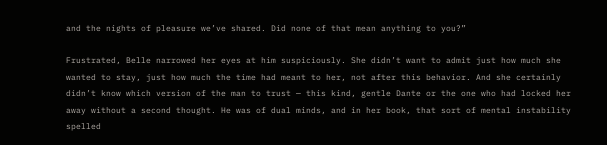and the nights of pleasure we’ve shared. Did none of that mean anything to you?”

Frustrated, Belle narrowed her eyes at him suspiciously. She didn’t want to admit just how much she wanted to stay, just how much the time had meant to her, not after this behavior. And she certainly didn’t know which version of the man to trust — this kind, gentle Dante or the one who had locked her away without a second thought. He was of dual minds, and in her book, that sort of mental instability spelled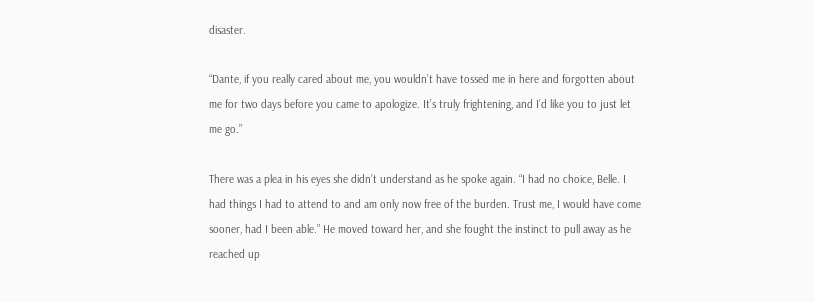disaster.

“Dante, if you really cared about me, you wouldn’t have tossed me in here and forgotten about me for two days before you came to apologize. It’s truly frightening, and I’d like you to just let me go.”

There was a plea in his eyes she didn’t understand as he spoke again. “I had no choice, Belle. I had things I had to attend to and am only now free of the burden. Trust me, I would have come sooner, had I been able.” He moved toward her, and she fought the instinct to pull away as he reached up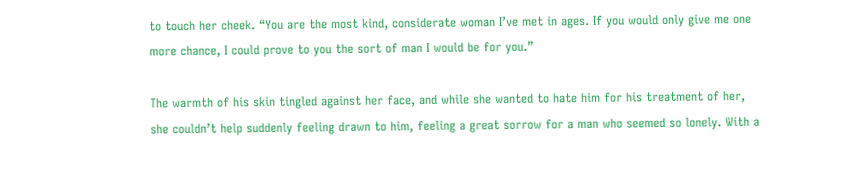to touch her cheek. “You are the most kind, considerate woman I’ve met in ages. If you would only give me one more chance, I could prove to you the sort of man I would be for you.”

The warmth of his skin tingled against her face, and while she wanted to hate him for his treatment of her, she couldn’t help suddenly feeling drawn to him, feeling a great sorrow for a man who seemed so lonely. With a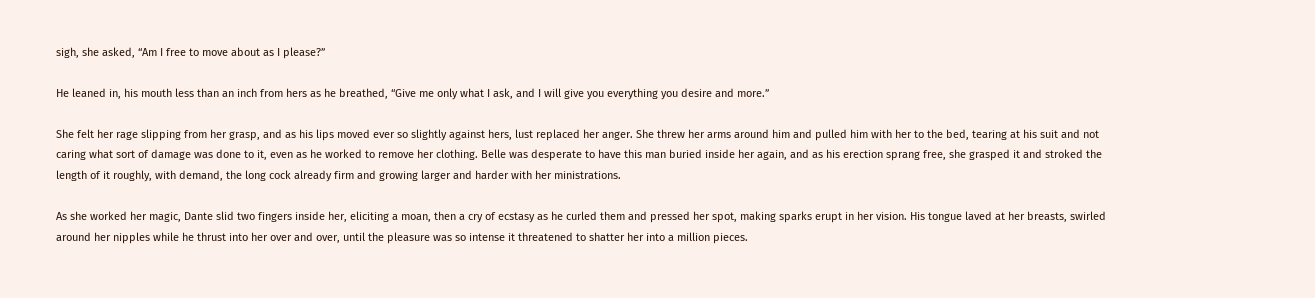sigh, she asked, “Am I free to move about as I please?”

He leaned in, his mouth less than an inch from hers as he breathed, “Give me only what I ask, and I will give you everything you desire and more.”

She felt her rage slipping from her grasp, and as his lips moved ever so slightly against hers, lust replaced her anger. She threw her arms around him and pulled him with her to the bed, tearing at his suit and not caring what sort of damage was done to it, even as he worked to remove her clothing. Belle was desperate to have this man buried inside her again, and as his erection sprang free, she grasped it and stroked the length of it roughly, with demand, the long cock already firm and growing larger and harder with her ministrations.

As she worked her magic, Dante slid two fingers inside her, eliciting a moan, then a cry of ecstasy as he curled them and pressed her spot, making sparks erupt in her vision. His tongue laved at her breasts, swirled around her nipples while he thrust into her over and over, until the pleasure was so intense it threatened to shatter her into a million pieces.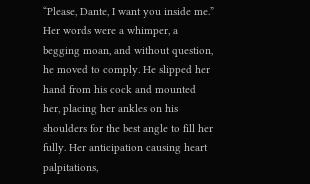“Please, Dante, I want you inside me.” Her words were a whimper, a begging moan, and without question, he moved to comply. He slipped her hand from his cock and mounted her, placing her ankles on his shoulders for the best angle to fill her fully. Her anticipation causing heart palpitations,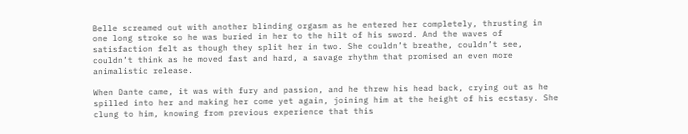Belle screamed out with another blinding orgasm as he entered her completely, thrusting in one long stroke so he was buried in her to the hilt of his sword. And the waves of satisfaction felt as though they split her in two. She couldn’t breathe, couldn’t see, couldn’t think as he moved fast and hard, a savage rhythm that promised an even more animalistic release.

When Dante came, it was with fury and passion, and he threw his head back, crying out as he spilled into her and making her come yet again, joining him at the height of his ecstasy. She clung to him, knowing from previous experience that this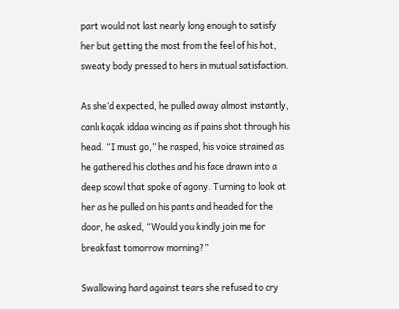part would not last nearly long enough to satisfy her but getting the most from the feel of his hot, sweaty body pressed to hers in mutual satisfaction.

As she’d expected, he pulled away almost instantly, canlı kaçak iddaa wincing as if pains shot through his head. “I must go,” he rasped, his voice strained as he gathered his clothes and his face drawn into a deep scowl that spoke of agony. Turning to look at her as he pulled on his pants and headed for the door, he asked, “Would you kindly join me for breakfast tomorrow morning?”

Swallowing hard against tears she refused to cry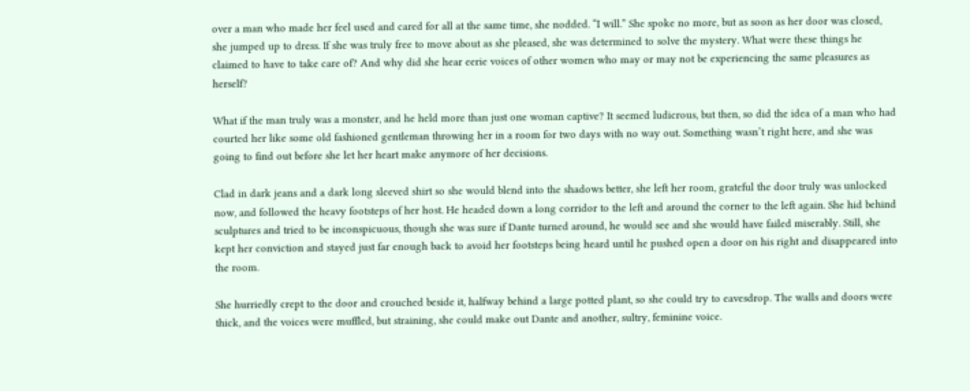over a man who made her feel used and cared for all at the same time, she nodded. “I will.” She spoke no more, but as soon as her door was closed, she jumped up to dress. If she was truly free to move about as she pleased, she was determined to solve the mystery. What were these things he claimed to have to take care of? And why did she hear eerie voices of other women who may or may not be experiencing the same pleasures as herself?

What if the man truly was a monster, and he held more than just one woman captive? It seemed ludicrous, but then, so did the idea of a man who had courted her like some old fashioned gentleman throwing her in a room for two days with no way out. Something wasn’t right here, and she was going to find out before she let her heart make anymore of her decisions.

Clad in dark jeans and a dark long sleeved shirt so she would blend into the shadows better, she left her room, grateful the door truly was unlocked now, and followed the heavy footsteps of her host. He headed down a long corridor to the left and around the corner to the left again. She hid behind sculptures and tried to be inconspicuous, though she was sure if Dante turned around, he would see and she would have failed miserably. Still, she kept her conviction and stayed just far enough back to avoid her footsteps being heard until he pushed open a door on his right and disappeared into the room.

She hurriedly crept to the door and crouched beside it, halfway behind a large potted plant, so she could try to eavesdrop. The walls and doors were thick, and the voices were muffled, but straining, she could make out Dante and another, sultry, feminine voice.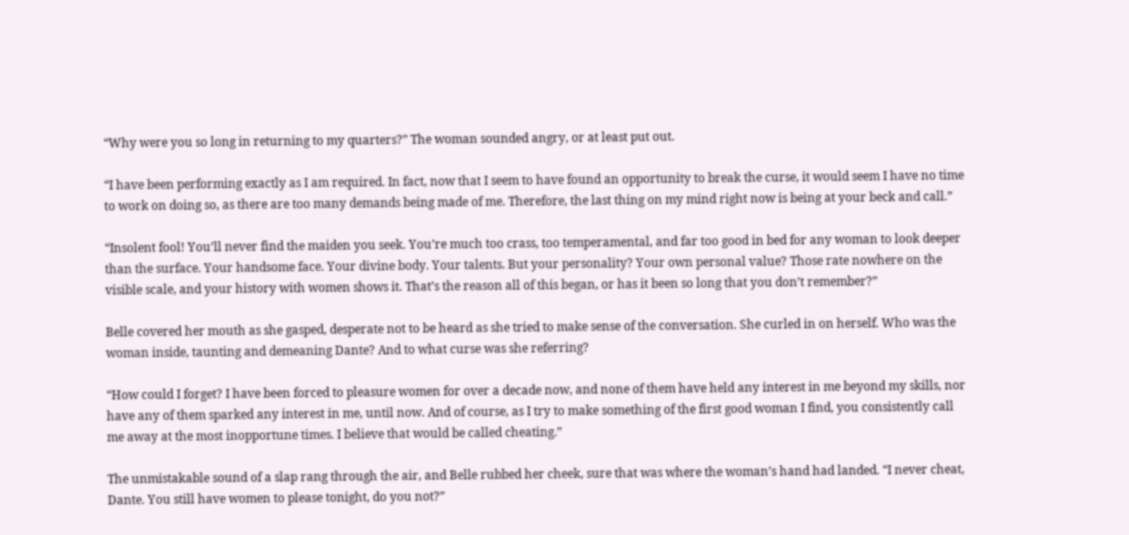“Why were you so long in returning to my quarters?” The woman sounded angry, or at least put out.

“I have been performing exactly as I am required. In fact, now that I seem to have found an opportunity to break the curse, it would seem I have no time to work on doing so, as there are too many demands being made of me. Therefore, the last thing on my mind right now is being at your beck and call.”

“Insolent fool! You’ll never find the maiden you seek. You’re much too crass, too temperamental, and far too good in bed for any woman to look deeper than the surface. Your handsome face. Your divine body. Your talents. But your personality? Your own personal value? Those rate nowhere on the visible scale, and your history with women shows it. That’s the reason all of this began, or has it been so long that you don’t remember?”

Belle covered her mouth as she gasped, desperate not to be heard as she tried to make sense of the conversation. She curled in on herself. Who was the woman inside, taunting and demeaning Dante? And to what curse was she referring?

“How could I forget? I have been forced to pleasure women for over a decade now, and none of them have held any interest in me beyond my skills, nor have any of them sparked any interest in me, until now. And of course, as I try to make something of the first good woman I find, you consistently call me away at the most inopportune times. I believe that would be called cheating.”

The unmistakable sound of a slap rang through the air, and Belle rubbed her cheek, sure that was where the woman’s hand had landed. “I never cheat, Dante. You still have women to please tonight, do you not?”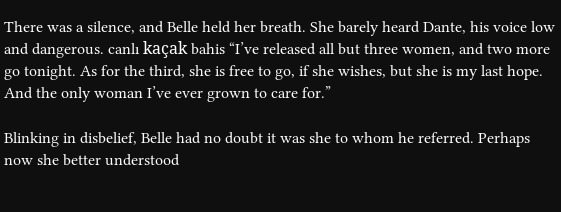There was a silence, and Belle held her breath. She barely heard Dante, his voice low and dangerous. canlı kaçak bahis “I’ve released all but three women, and two more go tonight. As for the third, she is free to go, if she wishes, but she is my last hope. And the only woman I’ve ever grown to care for.”

Blinking in disbelief, Belle had no doubt it was she to whom he referred. Perhaps now she better understood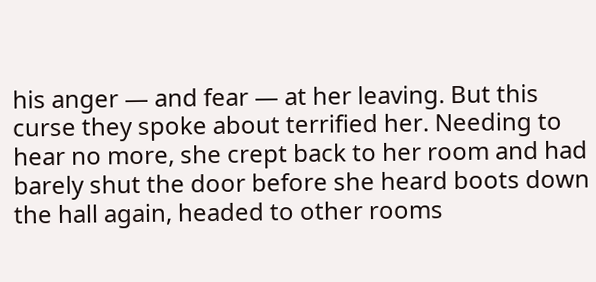his anger — and fear — at her leaving. But this curse they spoke about terrified her. Needing to hear no more, she crept back to her room and had barely shut the door before she heard boots down the hall again, headed to other rooms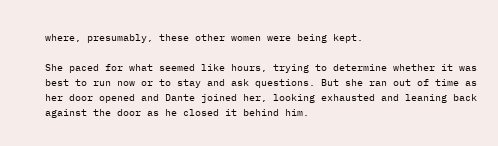where, presumably, these other women were being kept.

She paced for what seemed like hours, trying to determine whether it was best to run now or to stay and ask questions. But she ran out of time as her door opened and Dante joined her, looking exhausted and leaning back against the door as he closed it behind him.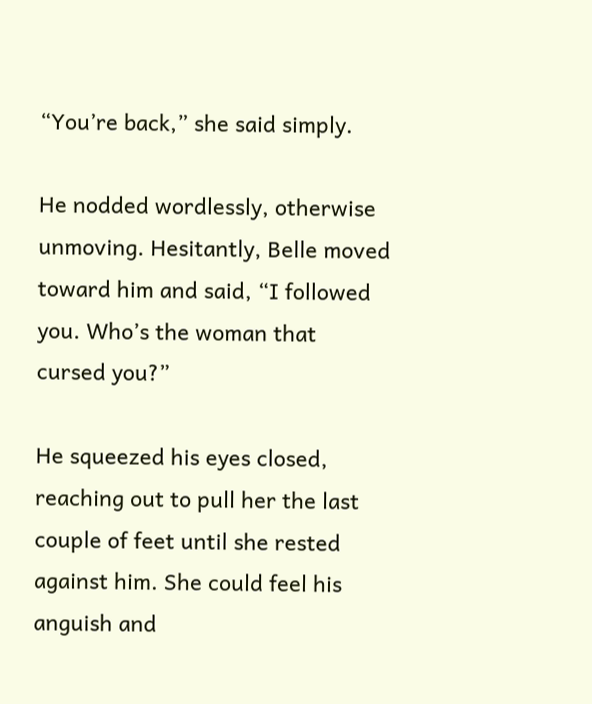“You’re back,” she said simply.

He nodded wordlessly, otherwise unmoving. Hesitantly, Belle moved toward him and said, “I followed you. Who’s the woman that cursed you?”

He squeezed his eyes closed, reaching out to pull her the last couple of feet until she rested against him. She could feel his anguish and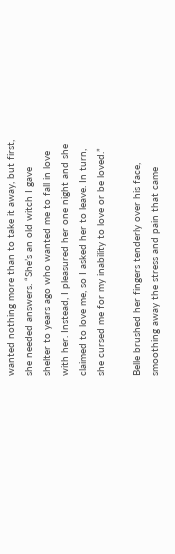wanted nothing more than to take it away, but first, she needed answers. “She’s an old witch I gave shelter to years ago who wanted me to fall in love with her. Instead, I pleasured her one night and she claimed to love me, so I asked her to leave. In turn, she cursed me for my inability to love or be loved.”

Belle brushed her fingers tenderly over his face, smoothing away the stress and pain that came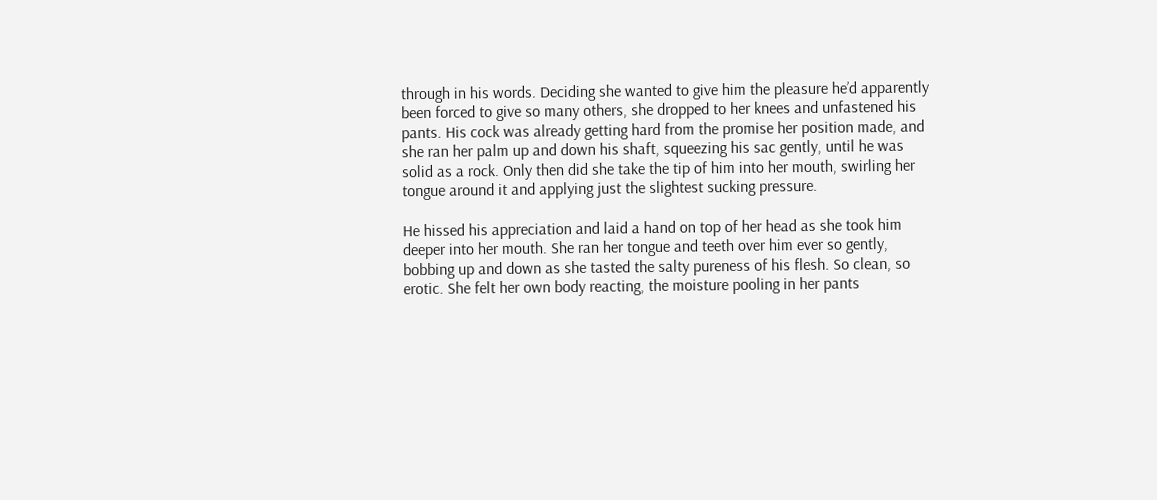through in his words. Deciding she wanted to give him the pleasure he’d apparently been forced to give so many others, she dropped to her knees and unfastened his pants. His cock was already getting hard from the promise her position made, and she ran her palm up and down his shaft, squeezing his sac gently, until he was solid as a rock. Only then did she take the tip of him into her mouth, swirling her tongue around it and applying just the slightest sucking pressure.

He hissed his appreciation and laid a hand on top of her head as she took him deeper into her mouth. She ran her tongue and teeth over him ever so gently, bobbing up and down as she tasted the salty pureness of his flesh. So clean, so erotic. She felt her own body reacting, the moisture pooling in her pants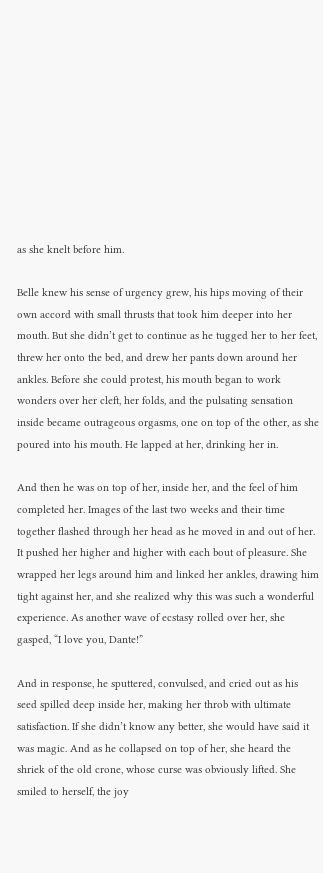as she knelt before him.

Belle knew his sense of urgency grew, his hips moving of their own accord with small thrusts that took him deeper into her mouth. But she didn’t get to continue as he tugged her to her feet, threw her onto the bed, and drew her pants down around her ankles. Before she could protest, his mouth began to work wonders over her cleft, her folds, and the pulsating sensation inside became outrageous orgasms, one on top of the other, as she poured into his mouth. He lapped at her, drinking her in.

And then he was on top of her, inside her, and the feel of him completed her. Images of the last two weeks and their time together flashed through her head as he moved in and out of her. It pushed her higher and higher with each bout of pleasure. She wrapped her legs around him and linked her ankles, drawing him tight against her, and she realized why this was such a wonderful experience. As another wave of ecstasy rolled over her, she gasped, “I love you, Dante!”

And in response, he sputtered, convulsed, and cried out as his seed spilled deep inside her, making her throb with ultimate satisfaction. If she didn’t know any better, she would have said it was magic. And as he collapsed on top of her, she heard the shriek of the old crone, whose curse was obviously lifted. She smiled to herself, the joy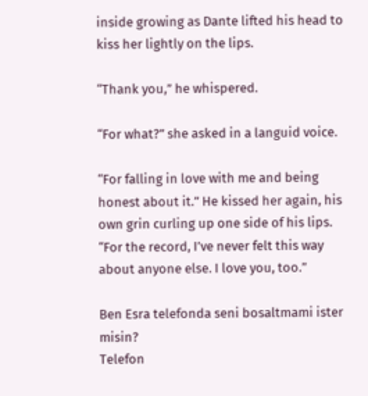inside growing as Dante lifted his head to kiss her lightly on the lips.

“Thank you,” he whispered.

“For what?” she asked in a languid voice.

“For falling in love with me and being honest about it.” He kissed her again, his own grin curling up one side of his lips. “For the record, I’ve never felt this way about anyone else. I love you, too.”

Ben Esra telefonda seni bosaltmami ister misin?
Telefon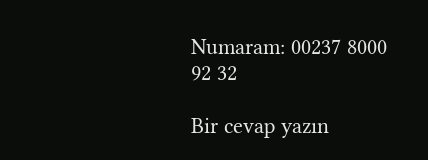Numaram: 00237 8000 92 32

Bir cevap yazın